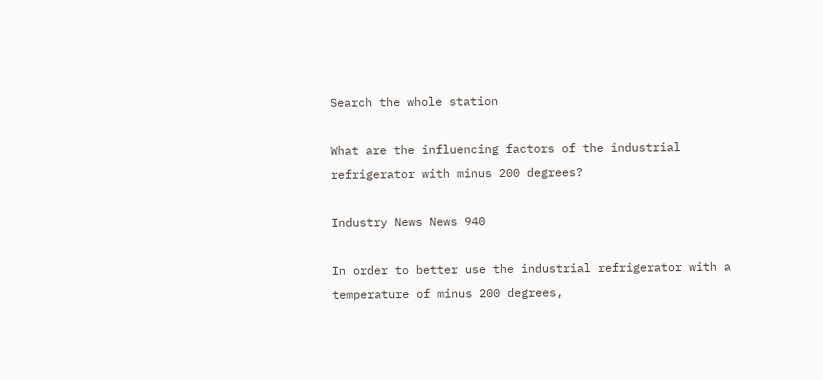Search the whole station

What are the influencing factors of the industrial refrigerator with minus 200 degrees?

Industry News News 940

In order to better use the industrial refrigerator with a temperature of minus 200 degrees,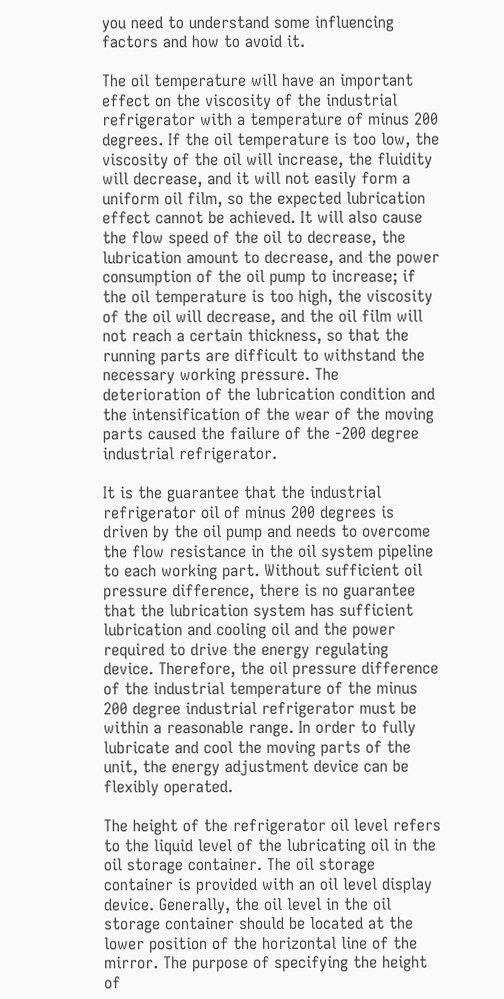you need to understand some influencing factors and how to avoid it.

The oil temperature will have an important effect on the viscosity of the industrial refrigerator with a temperature of minus 200 degrees. If the oil temperature is too low, the viscosity of the oil will increase, the fluidity will decrease, and it will not easily form a uniform oil film, so the expected lubrication effect cannot be achieved. It will also cause the flow speed of the oil to decrease, the lubrication amount to decrease, and the power consumption of the oil pump to increase; if the oil temperature is too high, the viscosity of the oil will decrease, and the oil film will not reach a certain thickness, so that the running parts are difficult to withstand the necessary working pressure. The deterioration of the lubrication condition and the intensification of the wear of the moving parts caused the failure of the -200 degree industrial refrigerator.

It is the guarantee that the industrial refrigerator oil of minus 200 degrees is driven by the oil pump and needs to overcome the flow resistance in the oil system pipeline to each working part. Without sufficient oil pressure difference, there is no guarantee that the lubrication system has sufficient lubrication and cooling oil and the power required to drive the energy regulating device. Therefore, the oil pressure difference of the industrial temperature of the minus 200 degree industrial refrigerator must be within a reasonable range. In order to fully lubricate and cool the moving parts of the unit, the energy adjustment device can be flexibly operated.

The height of the refrigerator oil level refers to the liquid level of the lubricating oil in the oil storage container. The oil storage container is provided with an oil level display device. Generally, the oil level in the oil storage container should be located at the lower position of the horizontal line of the mirror. The purpose of specifying the height of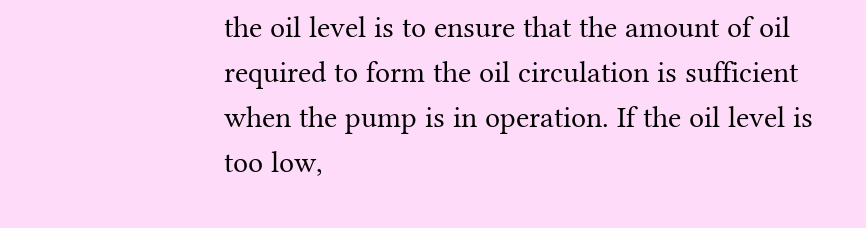the oil level is to ensure that the amount of oil required to form the oil circulation is sufficient when the pump is in operation. If the oil level is too low,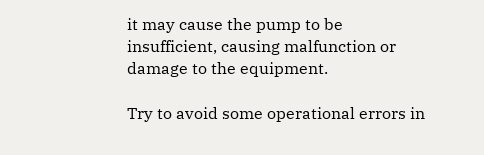it may cause the pump to be insufficient, causing malfunction or damage to the equipment.

Try to avoid some operational errors in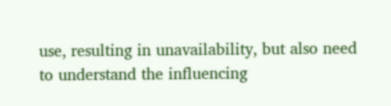use, resulting in unavailability, but also need to understand the influencing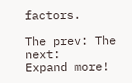factors.

The prev: The next:
Expand more!